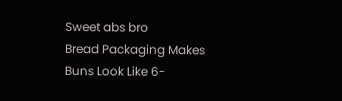Sweet abs bro
Bread Packaging Makes Buns Look Like 6-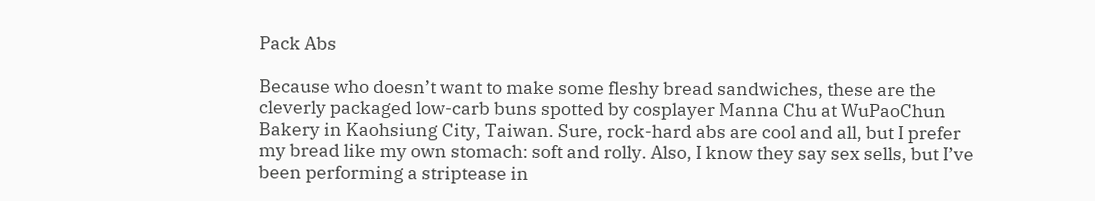Pack Abs

Because who doesn’t want to make some fleshy bread sandwiches, these are the cleverly packaged low-carb buns spotted by cosplayer Manna Chu at WuPaoChun Bakery in Kaohsiung City, Taiwan. Sure, rock-hard abs are cool and all, but I prefer my bread like my own stomach: soft and rolly. Also, I know they say sex sells, but I’ve been performing a striptease in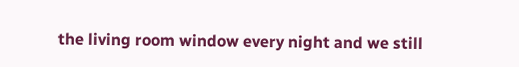the living room window every night and we still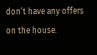don’t have any offers on the house.